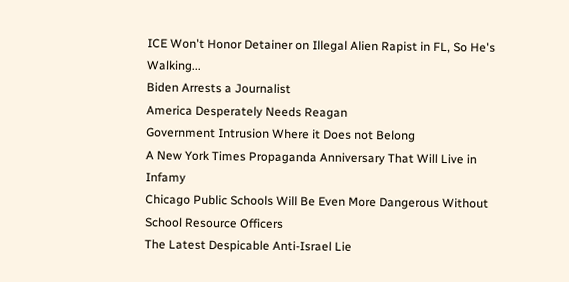ICE Won't Honor Detainer on Illegal Alien Rapist in FL, So He's Walking...
Biden Arrests a Journalist
America Desperately Needs Reagan
Government Intrusion Where it Does not Belong
A New York Times Propaganda Anniversary That Will Live in Infamy
Chicago Public Schools Will Be Even More Dangerous Without School Resource Officers
The Latest Despicable Anti-Israel Lie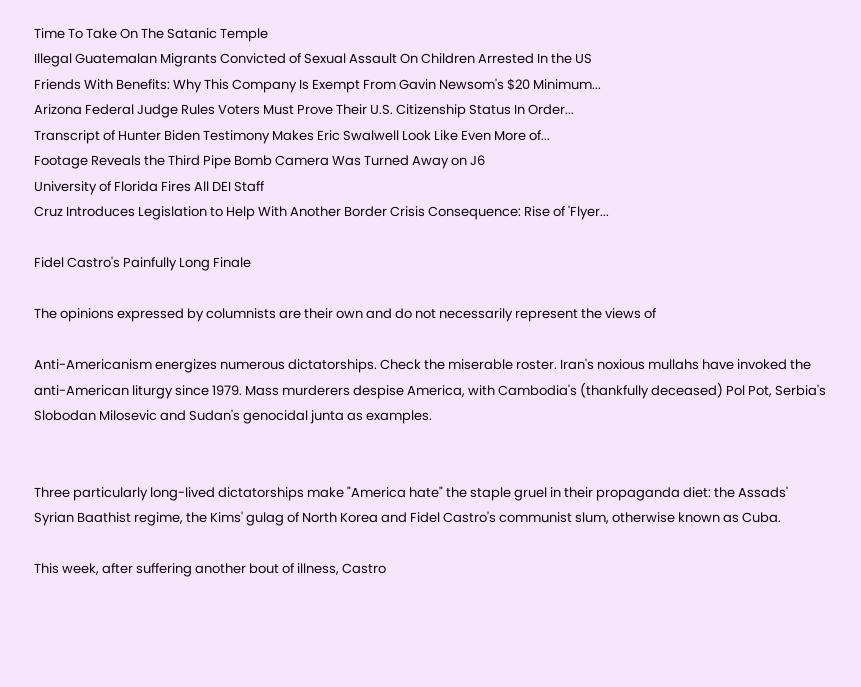Time To Take On The Satanic Temple
Illegal Guatemalan Migrants Convicted of Sexual Assault On Children Arrested In the US
Friends With Benefits: Why This Company Is Exempt From Gavin Newsom's $20 Minimum...
Arizona Federal Judge Rules Voters Must Prove Their U.S. Citizenship Status In Order...
Transcript of Hunter Biden Testimony Makes Eric Swalwell Look Like Even More of...
Footage Reveals the Third Pipe Bomb Camera Was Turned Away on J6
University of Florida Fires All DEI Staff
Cruz Introduces Legislation to Help With Another Border Crisis Consequence: Rise of 'Flyer...

Fidel Castro's Painfully Long Finale

The opinions expressed by columnists are their own and do not necessarily represent the views of

Anti-Americanism energizes numerous dictatorships. Check the miserable roster. Iran's noxious mullahs have invoked the anti-American liturgy since 1979. Mass murderers despise America, with Cambodia's (thankfully deceased) Pol Pot, Serbia's Slobodan Milosevic and Sudan's genocidal junta as examples.


Three particularly long-lived dictatorships make "America hate" the staple gruel in their propaganda diet: the Assads' Syrian Baathist regime, the Kims' gulag of North Korea and Fidel Castro's communist slum, otherwise known as Cuba.

This week, after suffering another bout of illness, Castro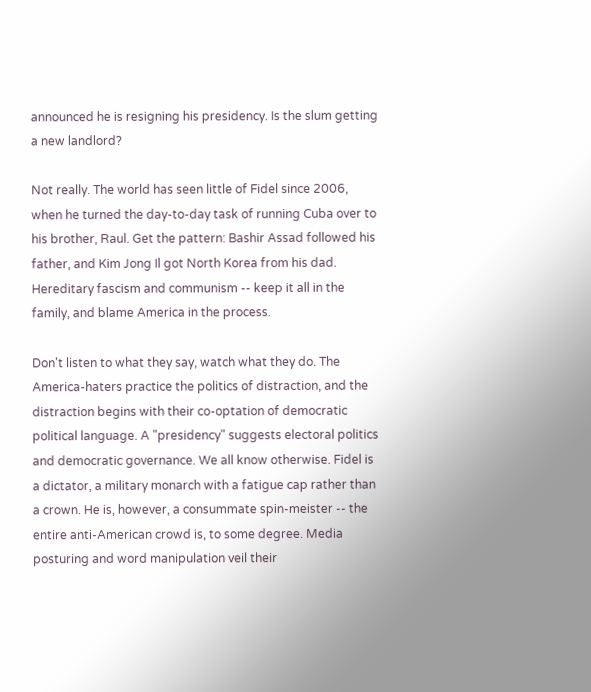announced he is resigning his presidency. Is the slum getting a new landlord?

Not really. The world has seen little of Fidel since 2006, when he turned the day-to-day task of running Cuba over to his brother, Raul. Get the pattern: Bashir Assad followed his father, and Kim Jong Il got North Korea from his dad. Hereditary fascism and communism -- keep it all in the family, and blame America in the process.

Don't listen to what they say, watch what they do. The America-haters practice the politics of distraction, and the distraction begins with their co-optation of democratic political language. A "presidency" suggests electoral politics and democratic governance. We all know otherwise. Fidel is a dictator, a military monarch with a fatigue cap rather than a crown. He is, however, a consummate spin-meister -- the entire anti-American crowd is, to some degree. Media posturing and word manipulation veil their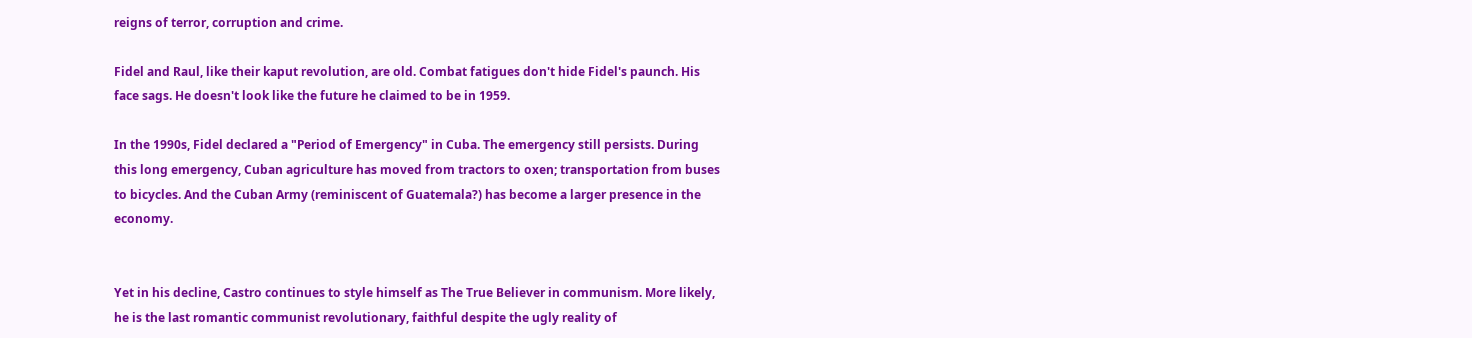reigns of terror, corruption and crime.

Fidel and Raul, like their kaput revolution, are old. Combat fatigues don't hide Fidel's paunch. His face sags. He doesn't look like the future he claimed to be in 1959.

In the 1990s, Fidel declared a "Period of Emergency" in Cuba. The emergency still persists. During this long emergency, Cuban agriculture has moved from tractors to oxen; transportation from buses to bicycles. And the Cuban Army (reminiscent of Guatemala?) has become a larger presence in the economy.


Yet in his decline, Castro continues to style himself as The True Believer in communism. More likely, he is the last romantic communist revolutionary, faithful despite the ugly reality of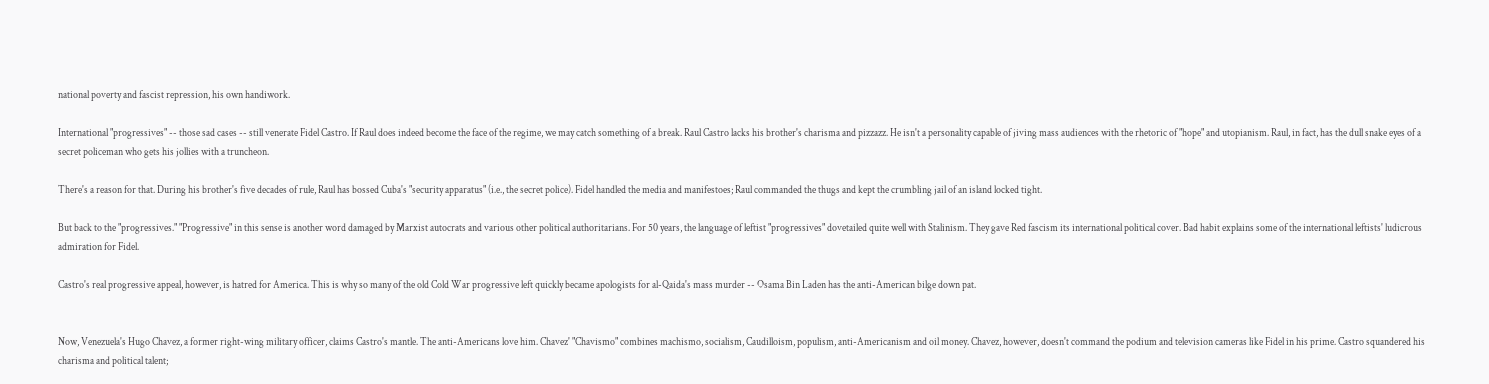national poverty and fascist repression, his own handiwork.

International "progressives" -- those sad cases -- still venerate Fidel Castro. If Raul does indeed become the face of the regime, we may catch something of a break. Raul Castro lacks his brother's charisma and pizzazz. He isn't a personality capable of jiving mass audiences with the rhetoric of "hope" and utopianism. Raul, in fact, has the dull snake eyes of a secret policeman who gets his jollies with a truncheon.

There's a reason for that. During his brother's five decades of rule, Raul has bossed Cuba's "security apparatus" (i.e., the secret police). Fidel handled the media and manifestoes; Raul commanded the thugs and kept the crumbling jail of an island locked tight.

But back to the "progressives." "Progressive" in this sense is another word damaged by Marxist autocrats and various other political authoritarians. For 50 years, the language of leftist "progressives" dovetailed quite well with Stalinism. They gave Red fascism its international political cover. Bad habit explains some of the international leftists' ludicrous admiration for Fidel.

Castro's real progressive appeal, however, is hatred for America. This is why so many of the old Cold War progressive left quickly became apologists for al-Qaida's mass murder -- Osama Bin Laden has the anti-American bilge down pat.


Now, Venezuela's Hugo Chavez, a former right-wing military officer, claims Castro's mantle. The anti-Americans love him. Chavez' "Chavismo" combines machismo, socialism, Caudilloism, populism, anti-Americanism and oil money. Chavez, however, doesn't command the podium and television cameras like Fidel in his prime. Castro squandered his charisma and political talent;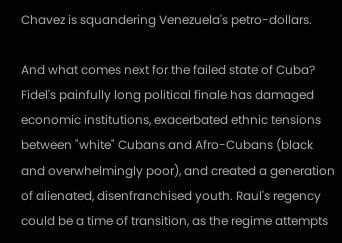Chavez is squandering Venezuela's petro-dollars.

And what comes next for the failed state of Cuba? Fidel's painfully long political finale has damaged economic institutions, exacerbated ethnic tensions between "white" Cubans and Afro-Cubans (black and overwhelmingly poor), and created a generation of alienated, disenfranchised youth. Raul's regency could be a time of transition, as the regime attempts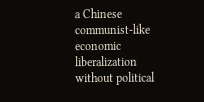a Chinese communist-like economic liberalization without political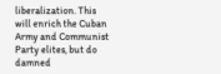liberalization. This will enrich the Cuban Army and Communist Party elites, but do damned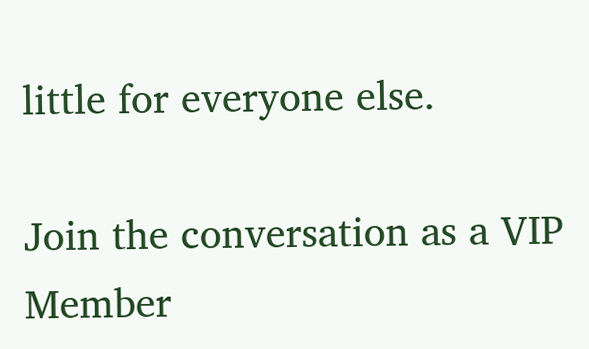little for everyone else.

Join the conversation as a VIP Member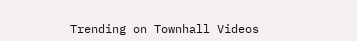Trending on Townhall Videos